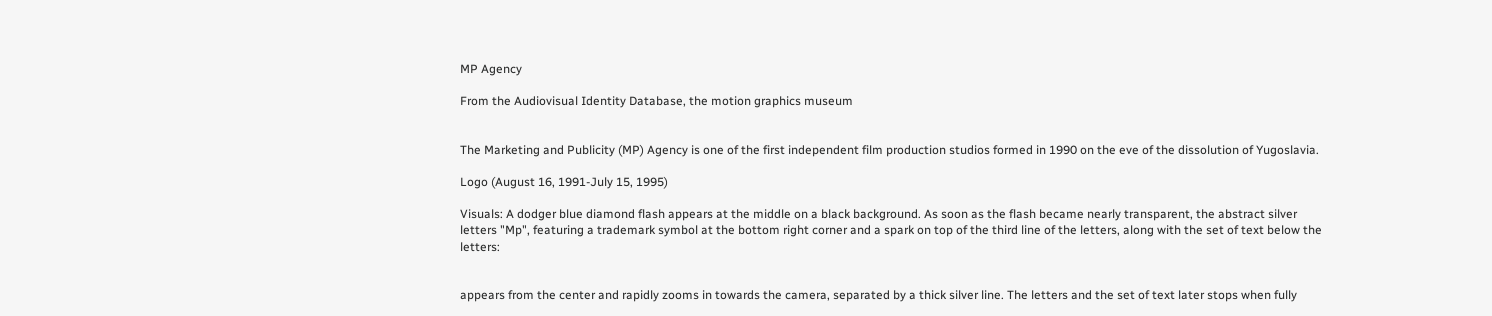MP Agency

From the Audiovisual Identity Database, the motion graphics museum


The Marketing and Publicity (MP) Agency is one of the first independent film production studios formed in 1990 on the eve of the dissolution of Yugoslavia.

Logo (August 16, 1991-July 15, 1995)

Visuals: A dodger blue diamond flash appears at the middle on a black background. As soon as the flash became nearly transparent, the abstract silver letters "Mp", featuring a trademark symbol at the bottom right corner and a spark on top of the third line of the letters, along with the set of text below the letters:


appears from the center and rapidly zooms in towards the camera, separated by a thick silver line. The letters and the set of text later stops when fully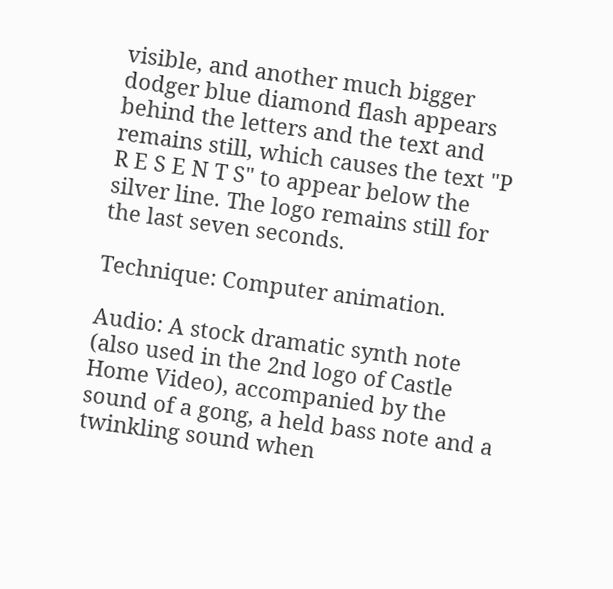visible, and another much bigger dodger blue diamond flash appears behind the letters and the text and remains still, which causes the text "P R E S E N T S" to appear below the silver line. The logo remains still for the last seven seconds.

Technique: Computer animation.

Audio: A stock dramatic synth note (also used in the 2nd logo of Castle Home Video), accompanied by the sound of a gong, a held bass note and a twinkling sound when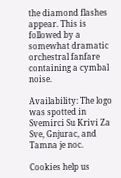the diamond flashes appear. This is followed by a somewhat dramatic orchestral fanfare containing a cymbal noise.

Availability: The logo was spotted in Svemirci Su Krivi Za Sve, Gnjurac, and Tamna je noc.

Cookies help us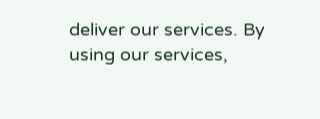deliver our services. By using our services,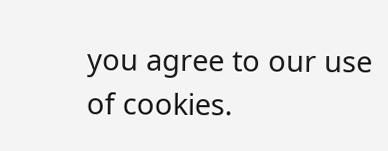you agree to our use of cookies.